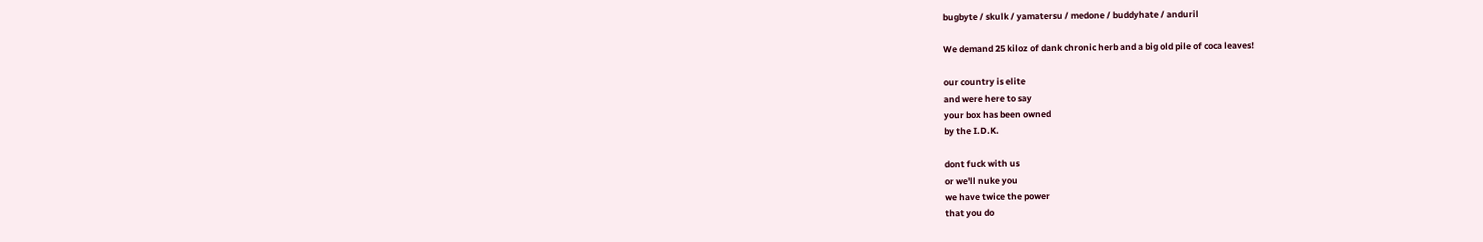bugbyte / skulk / yamatersu / medone / buddyhate / anduril

We demand 25 kiloz of dank chronic herb and a big old pile of coca leaves!

our country is elite
and were here to say
your box has been owned
by the I.D.K.

dont fuck with us
or we'll nuke you
we have twice the power
that you do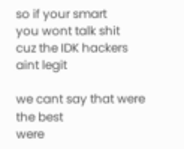so if your smart
you wont talk shit
cuz the IDK hackers
aint legit

we cant say that were the best
were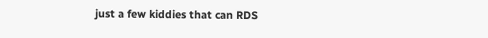just a few kiddies that can RDS